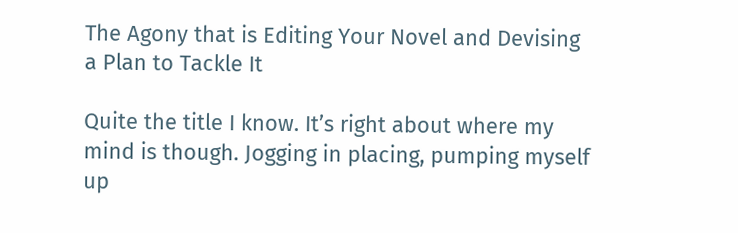The Agony that is Editing Your Novel and Devising a Plan to Tackle It

Quite the title I know. It’s right about where my mind is though. Jogging in placing, pumping myself up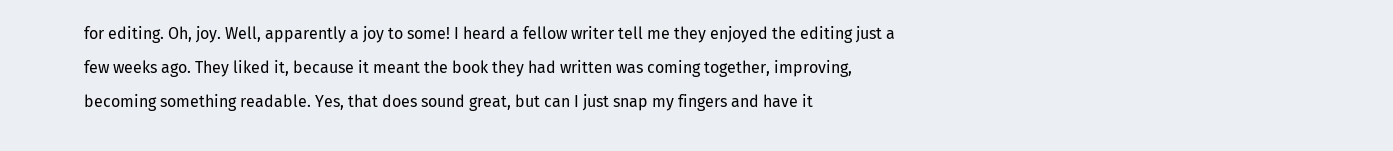for editing. Oh, joy. Well, apparently a joy to some! I heard a fellow writer tell me they enjoyed the editing just a few weeks ago. They liked it, because it meant the book they had written was coming together, improving, becoming something readable. Yes, that does sound great, but can I just snap my fingers and have it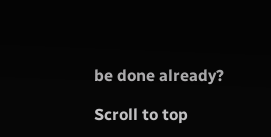be done already?

Scroll to top